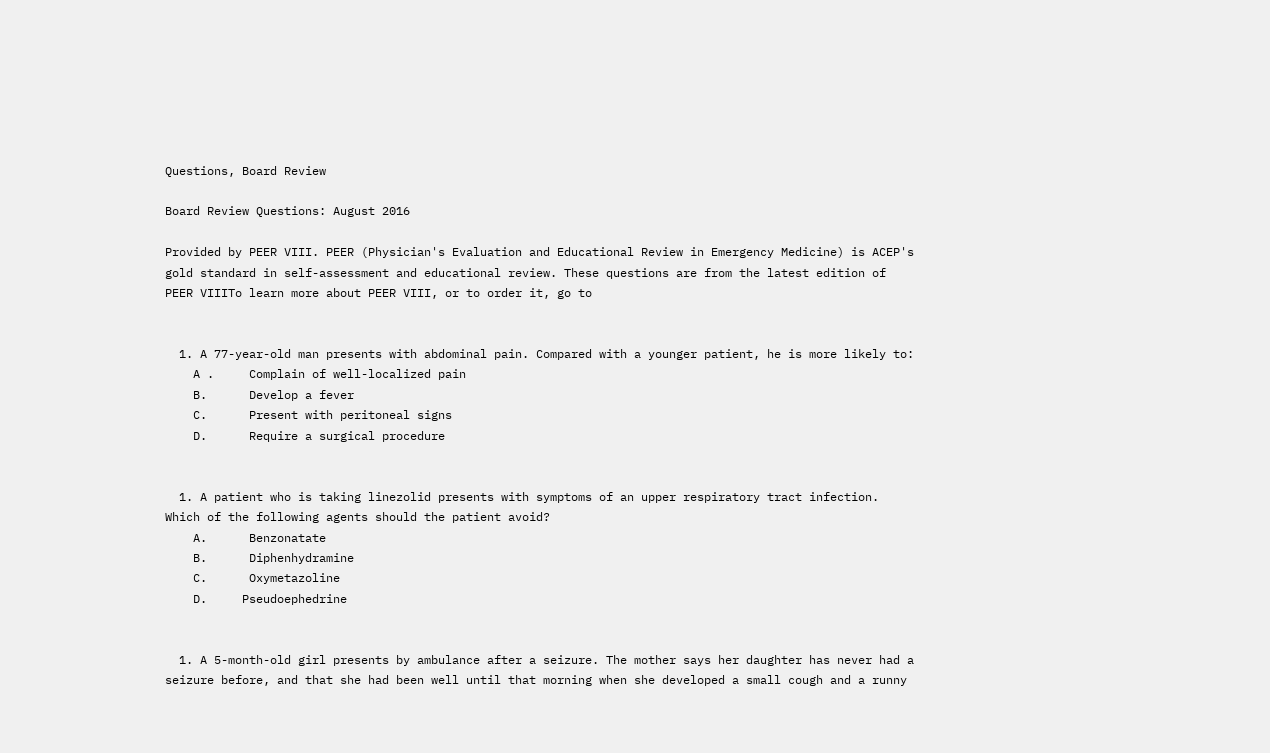Questions, Board Review

Board Review Questions: August 2016

Provided by PEER VIII. PEER (Physician's Evaluation and Educational Review in Emergency Medicine) is ACEP's gold standard in self-assessment and educational review. These questions are from the latest edition of PEER VIIITo learn more about PEER VIII, or to order it, go to


  1. A 77-year-old man presents with abdominal pain. Compared with a younger patient, he is more likely to:
    A .     Complain of well-localized pain
    B.      Develop a fever
    C.      Present with peritoneal signs
    D.      Require a surgical procedure


  1. A patient who is taking linezolid presents with symptoms of an upper respiratory tract infection. Which of the following agents should the patient avoid?
    A.      Benzonatate
    B.      Diphenhydramine
    C.      Oxymetazoline
    D.     Pseudoephedrine


  1. A 5-month-old girl presents by ambulance after a seizure. The mother says her daughter has never had a seizure before, and that she had been well until that morning when she developed a small cough and a runny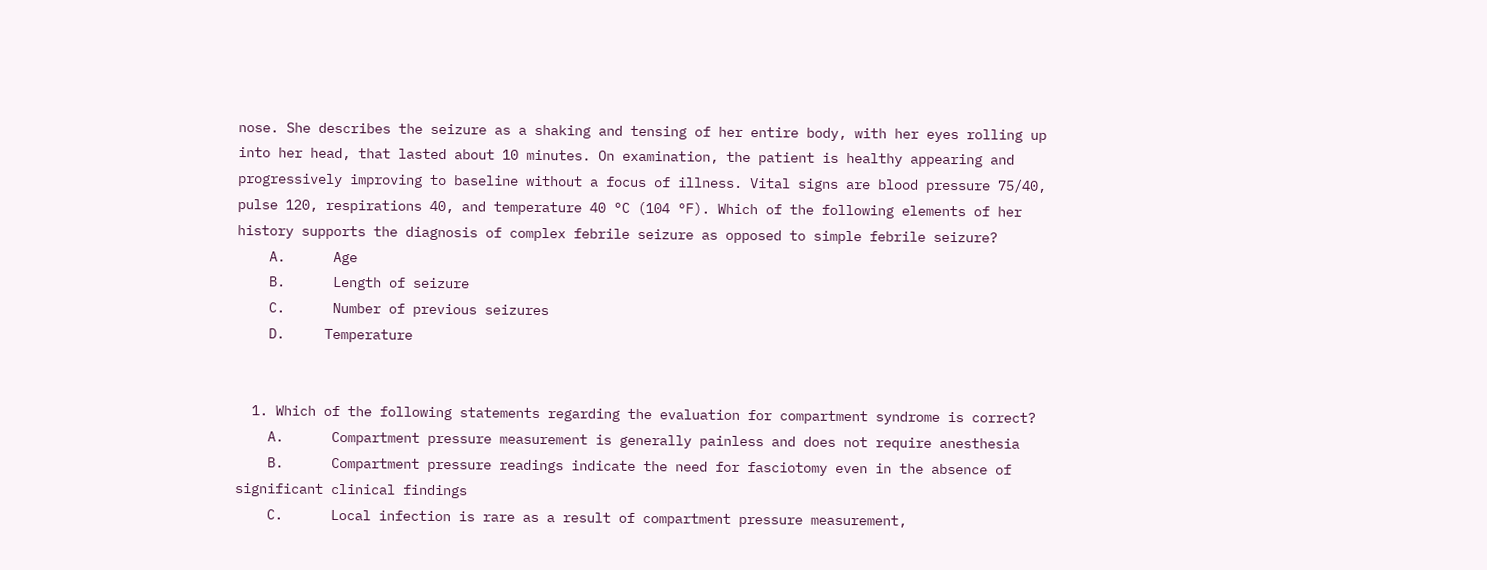nose. She describes the seizure as a shaking and tensing of her entire body, with her eyes rolling up into her head, that lasted about 10 minutes. On examination, the patient is healthy appearing and progressively improving to baseline without a focus of illness. Vital signs are blood pressure 75/40, pulse 120, respirations 40, and temperature 40 °C (104 °F). Which of the following elements of her history supports the diagnosis of complex febrile seizure as opposed to simple febrile seizure?
    A.      Age
    B.      Length of seizure
    C.      Number of previous seizures
    D.     Temperature


  1. Which of the following statements regarding the evaluation for compartment syndrome is correct?
    A.      Compartment pressure measurement is generally painless and does not require anesthesia
    B.      Compartment pressure readings indicate the need for fasciotomy even in the absence of significant clinical findings
    C.      Local infection is rare as a result of compartment pressure measurement,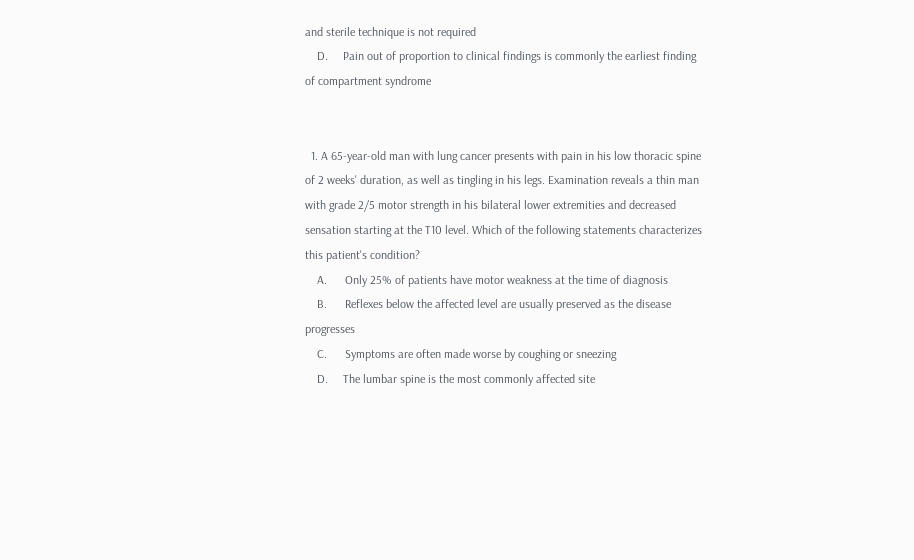and sterile technique is not required
    D.     Pain out of proportion to clinical findings is commonly the earliest finding of compartment syndrome


  1. A 65-year-old man with lung cancer presents with pain in his low thoracic spine of 2 weeks' duration, as well as tingling in his legs. Examination reveals a thin man with grade 2/5 motor strength in his bilateral lower extremities and decreased sensation starting at the T10 level. Which of the following statements characterizes this patient's condition?
    A.      Only 25% of patients have motor weakness at the time of diagnosis
    B.      Reflexes below the affected level are usually preserved as the disease progresses
    C.      Symptoms are often made worse by coughing or sneezing
    D.     The lumbar spine is the most commonly affected site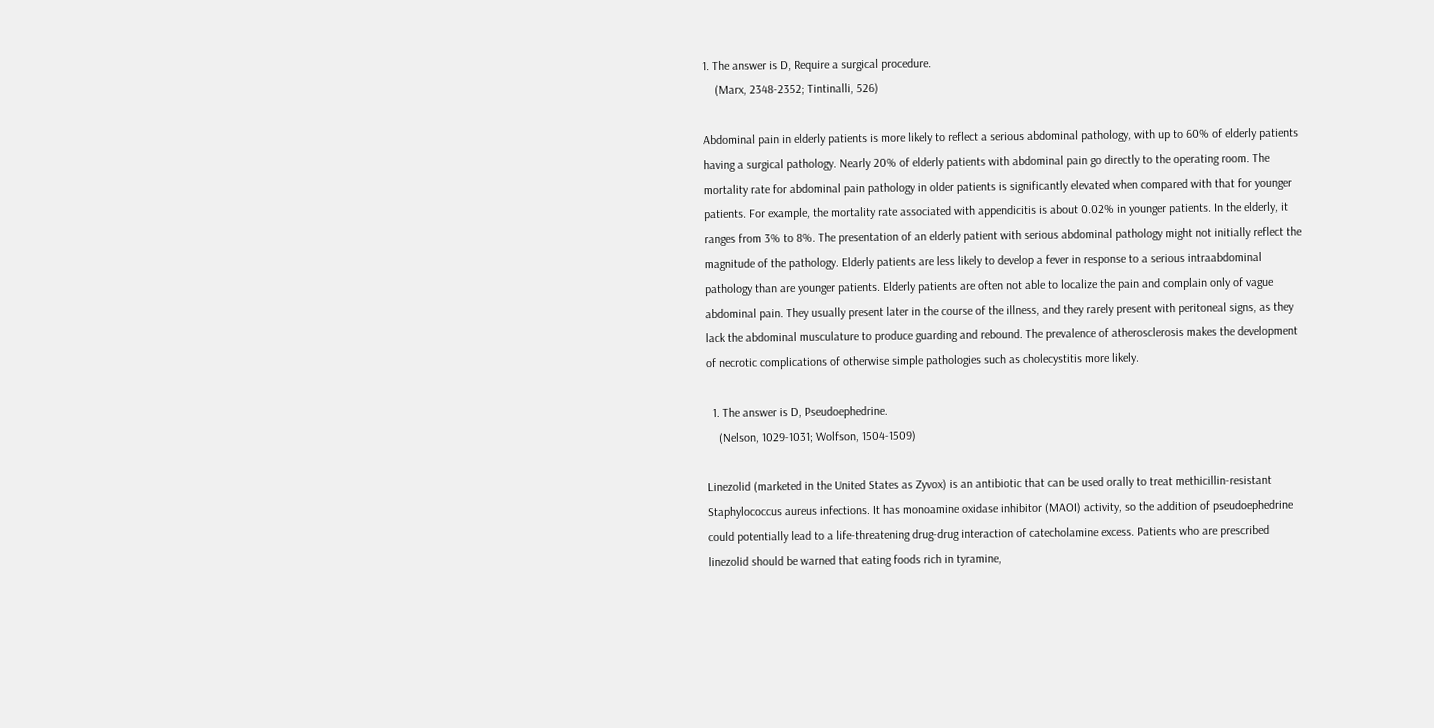1. The answer is D, Require a surgical procedure.
    (Marx, 2348-2352; Tintinalli, 526)

Abdominal pain in elderly patients is more likely to reflect a serious abdominal pathology, with up to 60% of elderly patients having a surgical pathology. Nearly 20% of elderly patients with abdominal pain go directly to the operating room. The mortality rate for abdominal pain pathology in older patients is significantly elevated when compared with that for younger patients. For example, the mortality rate associated with appendicitis is about 0.02% in younger patients. In the elderly, it ranges from 3% to 8%. The presentation of an elderly patient with serious abdominal pathology might not initially reflect the magnitude of the pathology. Elderly patients are less likely to develop a fever in response to a serious intraabdominal pathology than are younger patients. Elderly patients are often not able to localize the pain and complain only of vague abdominal pain. They usually present later in the course of the illness, and they rarely present with peritoneal signs, as they lack the abdominal musculature to produce guarding and rebound. The prevalence of atherosclerosis makes the development of necrotic complications of otherwise simple pathologies such as cholecystitis more likely.

  1. The answer is D, Pseudoephedrine.
    (Nelson, 1029-1031; Wolfson, 1504-1509)

Linezolid (marketed in the United States as Zyvox) is an antibiotic that can be used orally to treat methicillin-resistant Staphylococcus aureus infections. It has monoamine oxidase inhibitor (MAOI) activity, so the addition of pseudoephedrine could potentially lead to a life-threatening drug-drug interaction of catecholamine excess. Patients who are prescribed linezolid should be warned that eating foods rich in tyramine,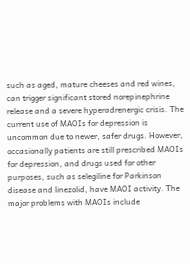such as aged, mature cheeses and red wines, can trigger significant stored norepinephrine release and a severe hyperadrenergic crisis. The current use of MAOIs for depression is uncommon due to newer, safer drugs. However, occasionally patients are still prescribed MAOIs for depression, and drugs used for other purposes, such as selegiline for Parkinson disease and linezolid, have MAOI activity. The major problems with MAOIs include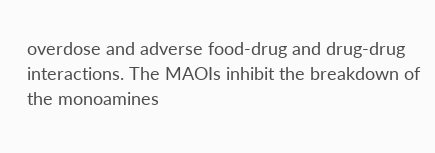overdose and adverse food-drug and drug-drug interactions. The MAOIs inhibit the breakdown of the monoamines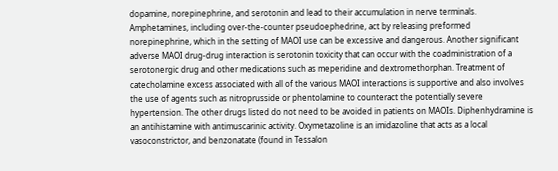dopamine, norepinephrine, and serotonin and lead to their accumulation in nerve terminals. Amphetamines, including over-the-counter pseudoephedrine, act by releasing preformed norepinephrine, which in the setting of MAOI use can be excessive and dangerous. Another significant adverse MAOI drug-drug interaction is serotonin toxicity that can occur with the coadministration of a serotonergic drug and other medications such as meperidine and dextromethorphan. Treatment of catecholamine excess associated with all of the various MAOI interactions is supportive and also involves the use of agents such as nitroprusside or phentolamine to counteract the potentially severe hypertension. The other drugs listed do not need to be avoided in patients on MAOIs. Diphenhydramine is an antihistamine with antimuscarinic activity. Oxymetazoline is an imidazoline that acts as a local vasoconstrictor, and benzonatate (found in Tessalon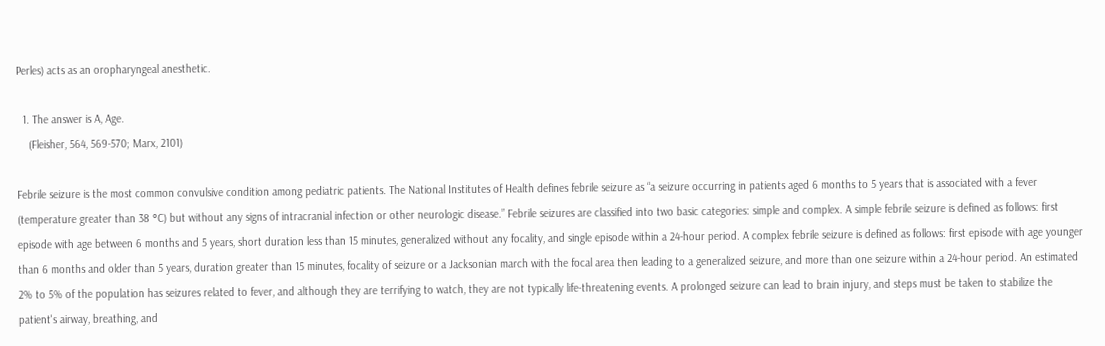Perles) acts as an oropharyngeal anesthetic.

  1. The answer is A, Age.
    (Fleisher, 564, 569-570; Marx, 2101)

Febrile seizure is the most common convulsive condition among pediatric patients. The National Institutes of Health defines febrile seizure as “a seizure occurring in patients aged 6 months to 5 years that is associated with a fever (temperature greater than 38 °C) but without any signs of intracranial infection or other neurologic disease.” Febrile seizures are classified into two basic categories: simple and complex. A simple febrile seizure is defined as follows: first episode with age between 6 months and 5 years, short duration less than 15 minutes, generalized without any focality, and single episode within a 24-hour period. A complex febrile seizure is defined as follows: first episode with age younger than 6 months and older than 5 years, duration greater than 15 minutes, focality of seizure or a Jacksonian march with the focal area then leading to a generalized seizure, and more than one seizure within a 24-hour period. An estimated 2% to 5% of the population has seizures related to fever, and although they are terrifying to watch, they are not typically life-threatening events. A prolonged seizure can lead to brain injury, and steps must be taken to stabilize the patient's airway, breathing, and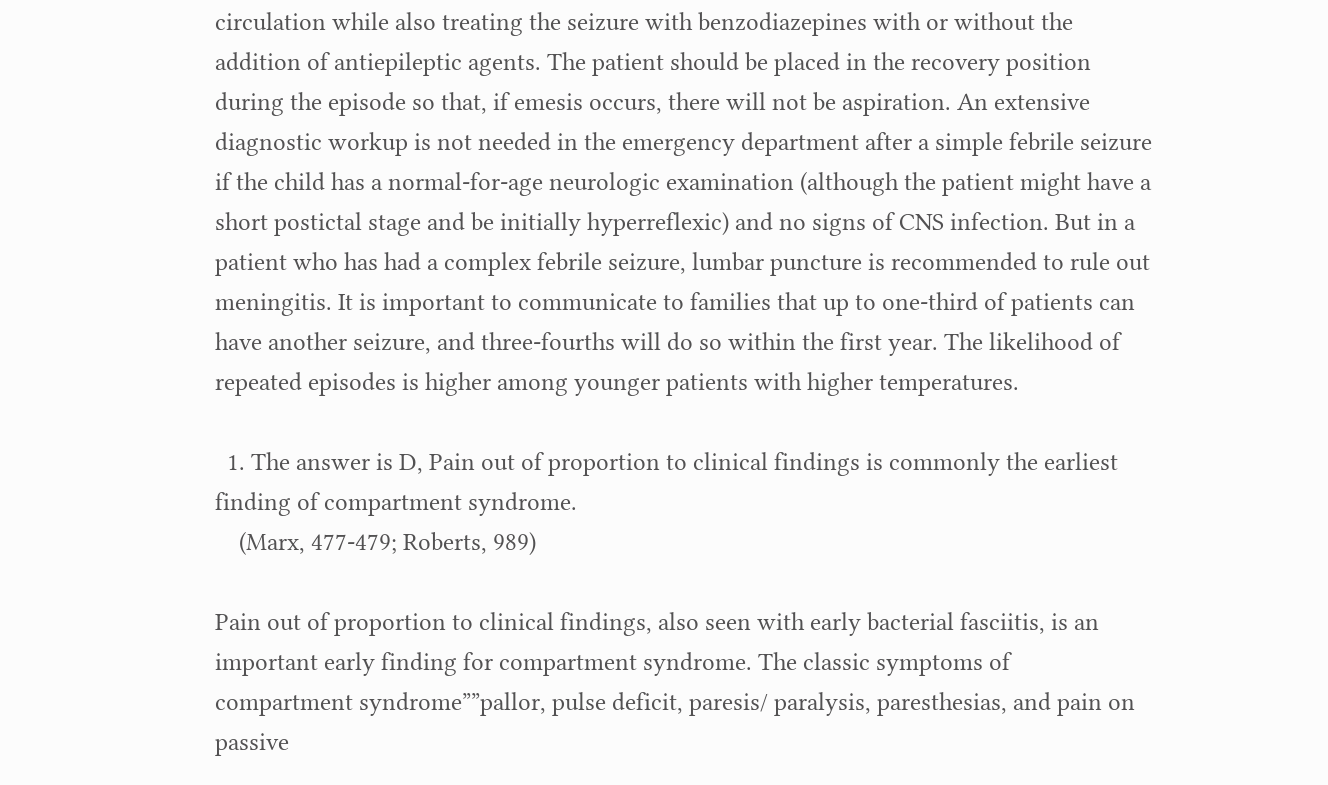circulation while also treating the seizure with benzodiazepines with or without the addition of antiepileptic agents. The patient should be placed in the recovery position during the episode so that, if emesis occurs, there will not be aspiration. An extensive diagnostic workup is not needed in the emergency department after a simple febrile seizure if the child has a normal-for-age neurologic examination (although the patient might have a short postictal stage and be initially hyperreflexic) and no signs of CNS infection. But in a patient who has had a complex febrile seizure, lumbar puncture is recommended to rule out meningitis. It is important to communicate to families that up to one-third of patients can have another seizure, and three-fourths will do so within the first year. The likelihood of repeated episodes is higher among younger patients with higher temperatures.

  1. The answer is D, Pain out of proportion to clinical findings is commonly the earliest finding of compartment syndrome.
    (Marx, 477-479; Roberts, 989)

Pain out of proportion to clinical findings, also seen with early bacterial fasciitis, is an important early finding for compartment syndrome. The classic symptoms of compartment syndrome””pallor, pulse deficit, paresis/ paralysis, paresthesias, and pain on passive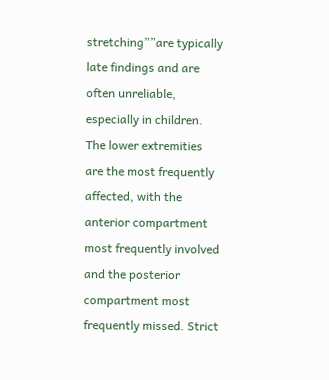stretching””are typically late findings and are often unreliable, especially in children. The lower extremities are the most frequently affected, with the anterior compartment most frequently involved and the posterior compartment most frequently missed. Strict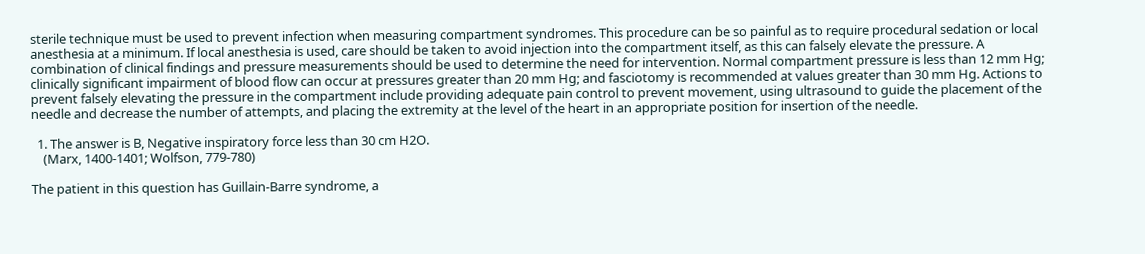sterile technique must be used to prevent infection when measuring compartment syndromes. This procedure can be so painful as to require procedural sedation or local anesthesia at a minimum. If local anesthesia is used, care should be taken to avoid injection into the compartment itself, as this can falsely elevate the pressure. A combination of clinical findings and pressure measurements should be used to determine the need for intervention. Normal compartment pressure is less than 12 mm Hg; clinically significant impairment of blood flow can occur at pressures greater than 20 mm Hg; and fasciotomy is recommended at values greater than 30 mm Hg. Actions to prevent falsely elevating the pressure in the compartment include providing adequate pain control to prevent movement, using ultrasound to guide the placement of the needle and decrease the number of attempts, and placing the extremity at the level of the heart in an appropriate position for insertion of the needle.

  1. The answer is B, Negative inspiratory force less than 30 cm H2O.
    (Marx, 1400-1401; Wolfson, 779-780)

The patient in this question has Guillain-Barre syndrome, a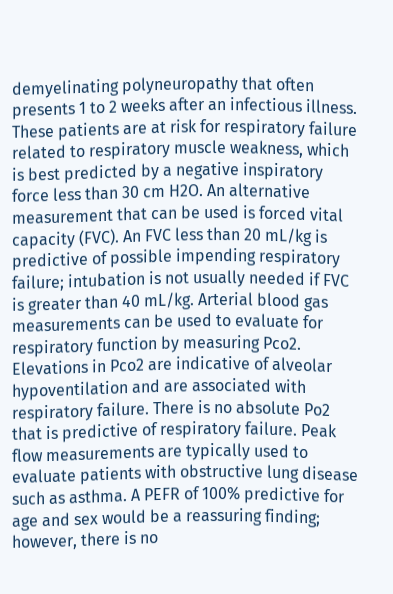demyelinating polyneuropathy that often presents 1 to 2 weeks after an infectious illness. These patients are at risk for respiratory failure related to respiratory muscle weakness, which is best predicted by a negative inspiratory force less than 30 cm H2O. An alternative measurement that can be used is forced vital capacity (FVC). An FVC less than 20 mL/kg is predictive of possible impending respiratory failure; intubation is not usually needed if FVC is greater than 40 mL/kg. Arterial blood gas measurements can be used to evaluate for respiratory function by measuring Pco2. Elevations in Pco2 are indicative of alveolar hypoventilation and are associated with respiratory failure. There is no absolute Po2 that is predictive of respiratory failure. Peak flow measurements are typically used to evaluate patients with obstructive lung disease such as asthma. A PEFR of 100% predictive for age and sex would be a reassuring finding; however, there is no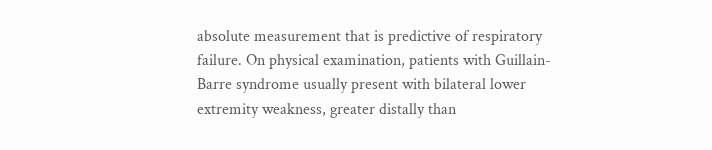absolute measurement that is predictive of respiratory failure. On physical examination, patients with Guillain-Barre syndrome usually present with bilateral lower extremity weakness, greater distally than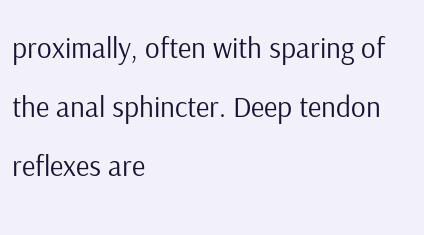proximally, often with sparing of the anal sphincter. Deep tendon reflexes are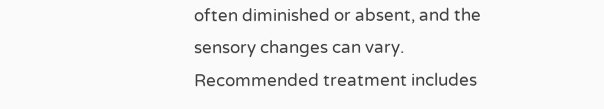often diminished or absent, and the sensory changes can vary. Recommended treatment includes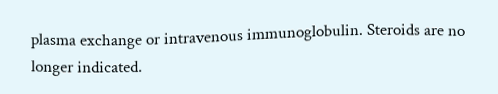plasma exchange or intravenous immunoglobulin. Steroids are no longer indicated.